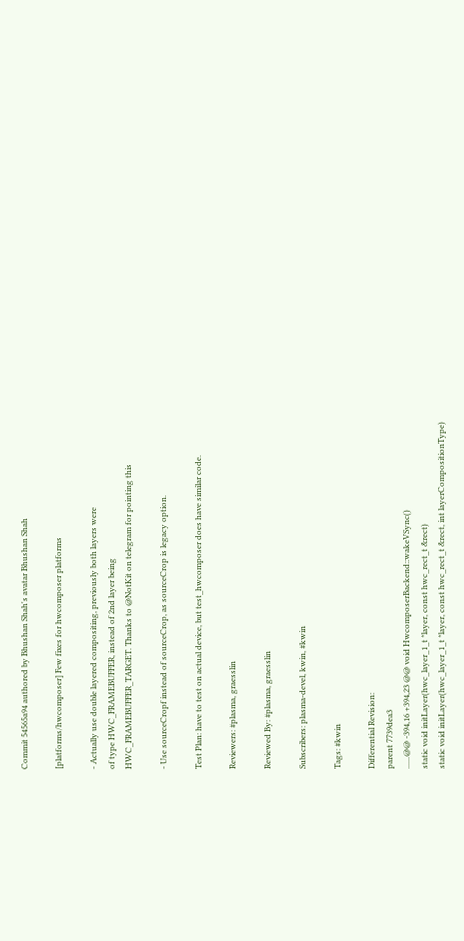Commit 54565a94 authored by Bhushan Shah's avatar Bhushan Shah

[platforms/hwcomposer] Few fixes for hwcomposer platforms

- Actually use double layered compositing, previously both layers were
of type HWC_FRAMEBUFFER, instead of 2nd layer being
HWC_FRAMEBUFFER_TARGET. Thanks to @NotKit on telegram for pointing this

- Use sourceCropf instead of sourceCrop, as sourceCrop is legacy option.

Test Plan: have to test on actual device, but test_hwcomposer does have similar code.

Reviewers: #plasma, graesslin

Reviewed By: #plasma, graesslin

Subscribers: plasma-devel, kwin, #kwin

Tags: #kwin

Differential Revision:
parent 7739dea3
......@@ -394,16 +394,23 @@ void HwcomposerBackend::wakeVSync()
static void initLayer(hwc_layer_1_t *layer, const hwc_rect_t &rect)
static void initLayer(hwc_layer_1_t *layer, const hwc_rect_t &rect, int layerCompositionType)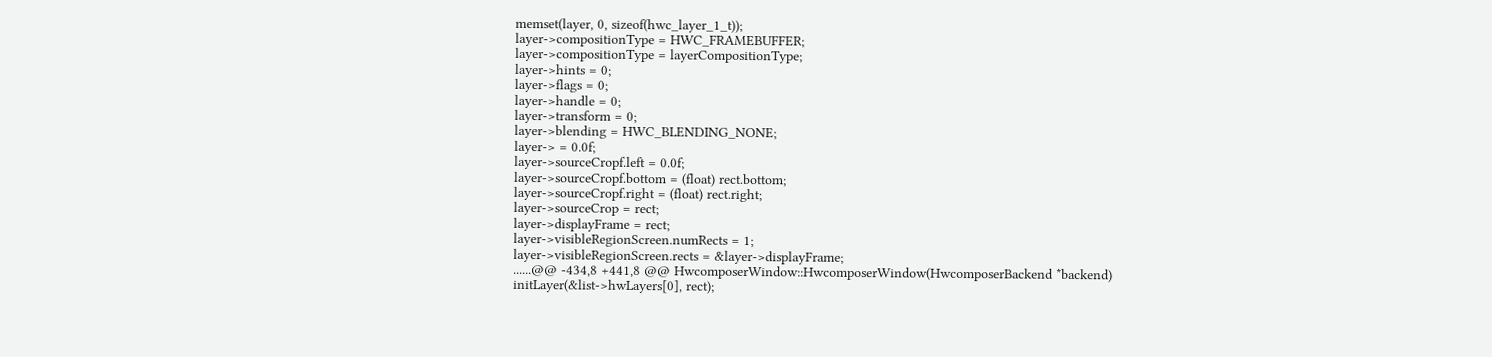memset(layer, 0, sizeof(hwc_layer_1_t));
layer->compositionType = HWC_FRAMEBUFFER;
layer->compositionType = layerCompositionType;
layer->hints = 0;
layer->flags = 0;
layer->handle = 0;
layer->transform = 0;
layer->blending = HWC_BLENDING_NONE;
layer-> = 0.0f;
layer->sourceCropf.left = 0.0f;
layer->sourceCropf.bottom = (float) rect.bottom;
layer->sourceCropf.right = (float) rect.right;
layer->sourceCrop = rect;
layer->displayFrame = rect;
layer->visibleRegionScreen.numRects = 1;
layer->visibleRegionScreen.rects = &layer->displayFrame;
......@@ -434,8 +441,8 @@ HwcomposerWindow::HwcomposerWindow(HwcomposerBackend *backend)
initLayer(&list->hwLayers[0], rect);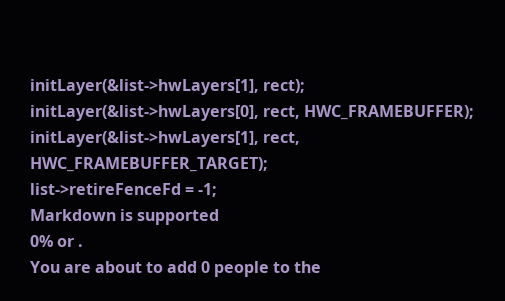initLayer(&list->hwLayers[1], rect);
initLayer(&list->hwLayers[0], rect, HWC_FRAMEBUFFER);
initLayer(&list->hwLayers[1], rect, HWC_FRAMEBUFFER_TARGET);
list->retireFenceFd = -1;
Markdown is supported
0% or .
You are about to add 0 people to the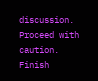discussion. Proceed with caution.
Finish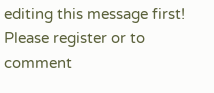editing this message first!
Please register or to comment